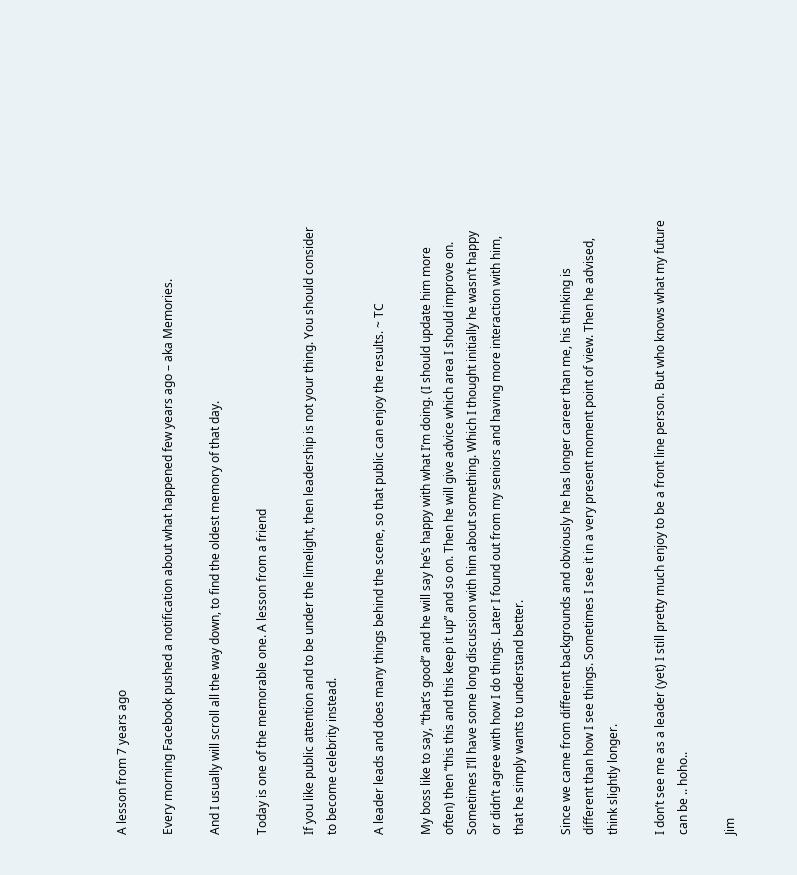A lesson from 7 years ago

Every morning Facebook pushed a notification about what happened few years ago – aka Memories.

And I usually will scroll all the way down, to find the oldest memory of that day.

Today is one of the memorable one. A lesson from a friend

If you like public attention and to be under the limelight, then leadership is not your thing. You should consider to become celebrity instead.

A leader leads and does many things behind the scene, so that public can enjoy the results. ~ TC

My boss like to say, “that’s good” and he will say he’s happy with what I’m doing. (I should update him more often) then “this this and this keep it up” and so on. Then he will give advice which area I should improve on. Sometimes I’ll have some long discussion with him about something. Which I thought initially he wasn’t happy or didn’t agree with how I do things. Later I found out from my seniors and having more interaction with him, that he simply wants to understand better.

Since we came from different backgrounds and obviously he has longer career than me, his thinking is different than how I see things. Sometimes I see it in a very present moment point of view. Then he advised, think slightly longer.

I don’t see me as a leader (yet) I still pretty much enjoy to be a front line person. But who knows what my future can be .. hoho..

Jim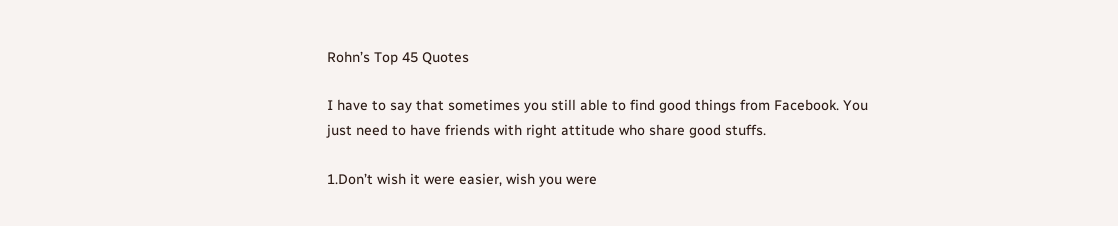Rohn’s Top 45 Quotes

I have to say that sometimes you still able to find good things from Facebook. You just need to have friends with right attitude who share good stuffs.

1.Don’t wish it were easier, wish you were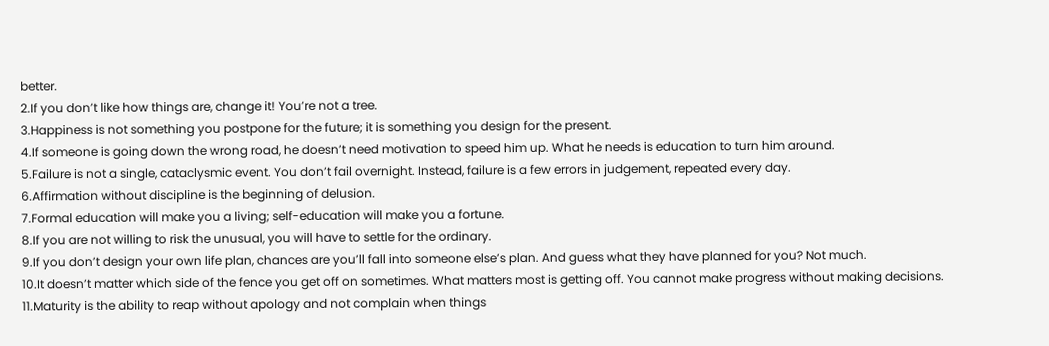better.
2.If you don’t like how things are, change it! You’re not a tree.
3.Happiness is not something you postpone for the future; it is something you design for the present.
4.If someone is going down the wrong road, he doesn’t need motivation to speed him up. What he needs is education to turn him around.
5.Failure is not a single, cataclysmic event. You don’t fail overnight. Instead, failure is a few errors in judgement, repeated every day.
6.Affirmation without discipline is the beginning of delusion.
7.Formal education will make you a living; self-education will make you a fortune.
8.If you are not willing to risk the unusual, you will have to settle for the ordinary.
9.If you don’t design your own life plan, chances are you’ll fall into someone else’s plan. And guess what they have planned for you? Not much.
10.It doesn’t matter which side of the fence you get off on sometimes. What matters most is getting off. You cannot make progress without making decisions.
11.Maturity is the ability to reap without apology and not complain when things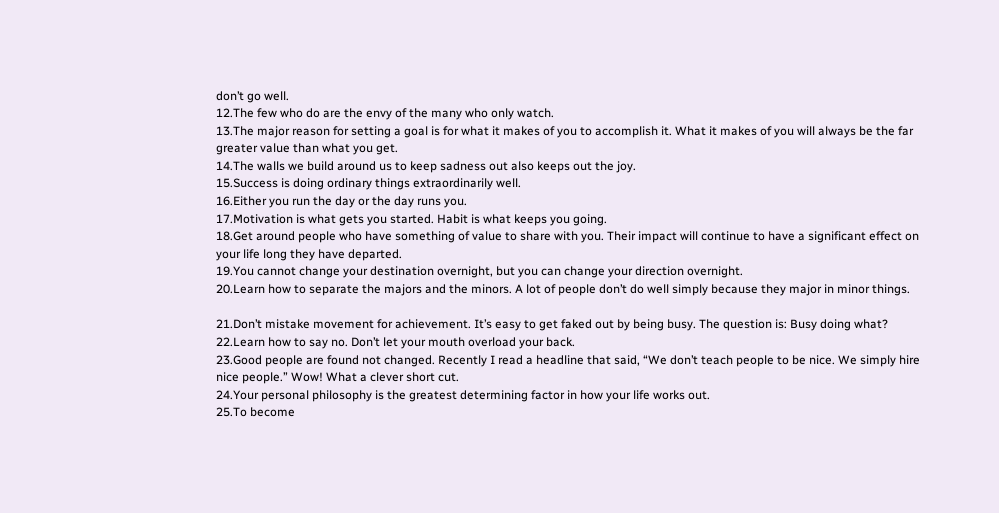don’t go well.
12.The few who do are the envy of the many who only watch.
13.The major reason for setting a goal is for what it makes of you to accomplish it. What it makes of you will always be the far greater value than what you get.
14.The walls we build around us to keep sadness out also keeps out the joy.
15.Success is doing ordinary things extraordinarily well.
16.Either you run the day or the day runs you.
17.Motivation is what gets you started. Habit is what keeps you going.
18.Get around people who have something of value to share with you. Their impact will continue to have a significant effect on your life long they have departed.
19.You cannot change your destination overnight, but you can change your direction overnight.
20.Learn how to separate the majors and the minors. A lot of people don’t do well simply because they major in minor things.

21.Don’t mistake movement for achievement. It’s easy to get faked out by being busy. The question is: Busy doing what?
22.Learn how to say no. Don’t let your mouth overload your back.
23.Good people are found not changed. Recently I read a headline that said, “We don’t teach people to be nice. We simply hire nice people.” Wow! What a clever short cut.
24.Your personal philosophy is the greatest determining factor in how your life works out.
25.To become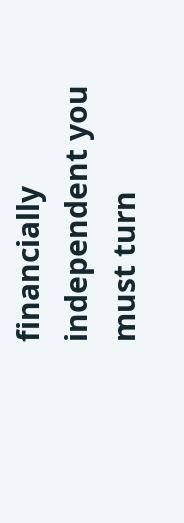financially independent you must turn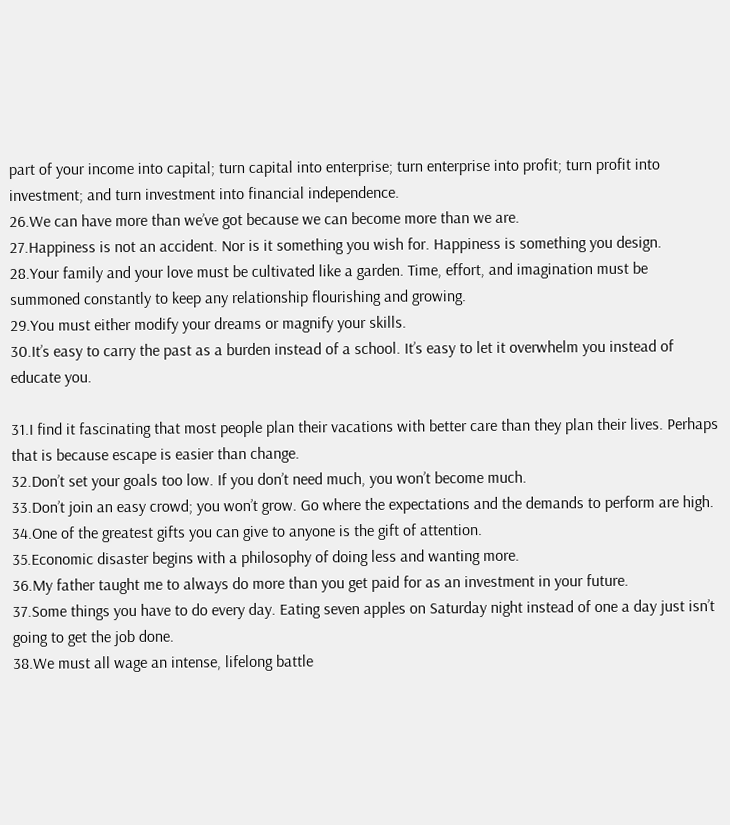part of your income into capital; turn capital into enterprise; turn enterprise into profit; turn profit into investment; and turn investment into financial independence.
26.We can have more than we’ve got because we can become more than we are.
27.Happiness is not an accident. Nor is it something you wish for. Happiness is something you design.
28.Your family and your love must be cultivated like a garden. Time, effort, and imagination must be summoned constantly to keep any relationship flourishing and growing.
29.You must either modify your dreams or magnify your skills.
30.It’s easy to carry the past as a burden instead of a school. It’s easy to let it overwhelm you instead of educate you.

31.I find it fascinating that most people plan their vacations with better care than they plan their lives. Perhaps that is because escape is easier than change.
32.Don’t set your goals too low. If you don’t need much, you won’t become much.
33.Don’t join an easy crowd; you won’t grow. Go where the expectations and the demands to perform are high.
34.One of the greatest gifts you can give to anyone is the gift of attention.
35.Economic disaster begins with a philosophy of doing less and wanting more.
36.My father taught me to always do more than you get paid for as an investment in your future.
37.Some things you have to do every day. Eating seven apples on Saturday night instead of one a day just isn’t going to get the job done.
38.We must all wage an intense, lifelong battle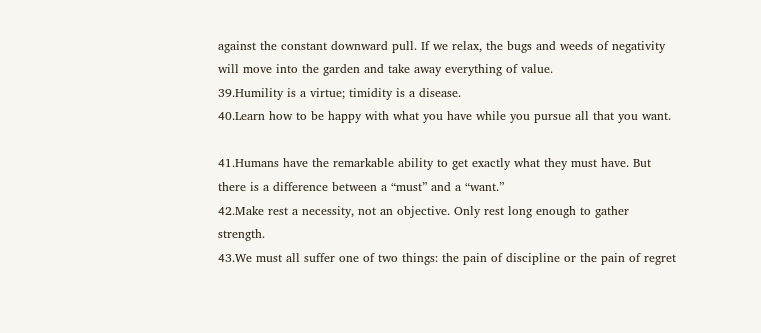against the constant downward pull. If we relax, the bugs and weeds of negativity will move into the garden and take away everything of value.
39.Humility is a virtue; timidity is a disease.
40.Learn how to be happy with what you have while you pursue all that you want.

41.Humans have the remarkable ability to get exactly what they must have. But there is a difference between a “must” and a “want.”
42.Make rest a necessity, not an objective. Only rest long enough to gather strength.
43.We must all suffer one of two things: the pain of discipline or the pain of regret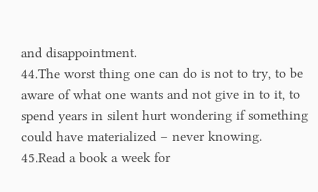and disappointment.
44.The worst thing one can do is not to try, to be aware of what one wants and not give in to it, to spend years in silent hurt wondering if something could have materialized – never knowing.
45.Read a book a week for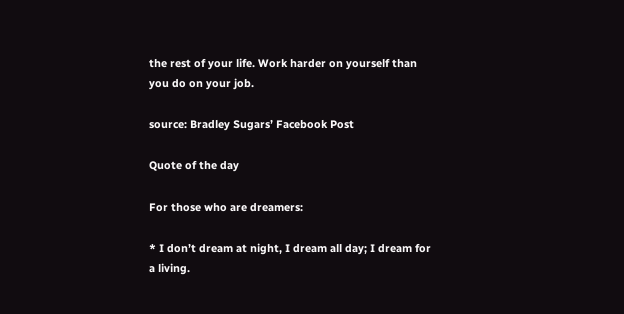the rest of your life. Work harder on yourself than you do on your job.

source: Bradley Sugars’ Facebook Post

Quote of the day

For those who are dreamers:

* I don’t dream at night, I dream all day; I dream for a living.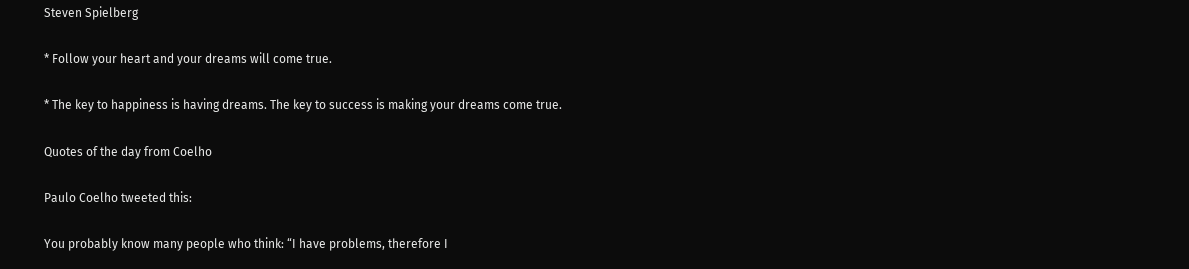Steven Spielberg

* Follow your heart and your dreams will come true.

* The key to happiness is having dreams. The key to success is making your dreams come true.

Quotes of the day from Coelho

Paulo Coelho tweeted this:

You probably know many people who think: “I have problems, therefore I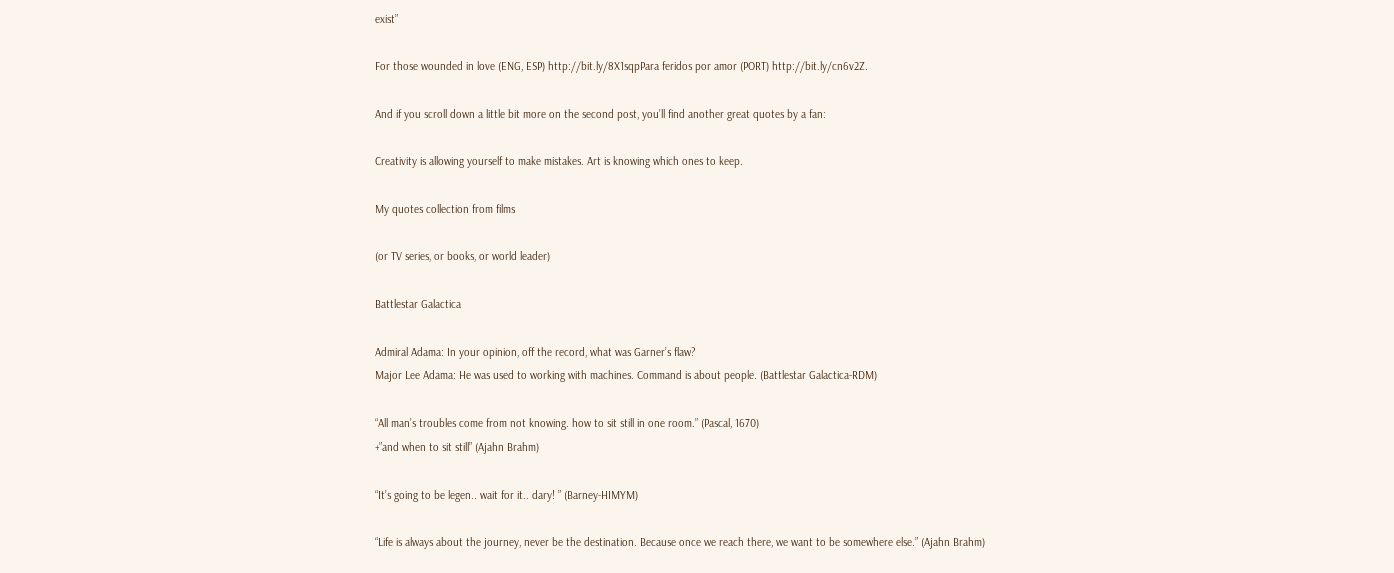exist”

For those wounded in love (ENG, ESP) http://bit.ly/8X1sqpPara feridos por amor (PORT) http://bit.ly/cn6v2Z.

And if you scroll down a little bit more on the second post, you’ll find another great quotes by a fan:

Creativity is allowing yourself to make mistakes. Art is knowing which ones to keep.

My quotes collection from films

(or TV series, or books, or world leader)

Battlestar Galactica

Admiral Adama: In your opinion, off the record, what was Garner’s flaw?
Major Lee Adama: He was used to working with machines. Command is about people. (Battlestar Galactica-RDM)

“All man’s troubles come from not knowing. how to sit still in one room.” (Pascal, 1670)
+”and when to sit still” (Ajahn Brahm)

“It’s going to be legen.. wait for it.. dary! ” (Barney-HIMYM)

“Life is always about the journey, never be the destination. Because once we reach there, we want to be somewhere else.” (Ajahn Brahm)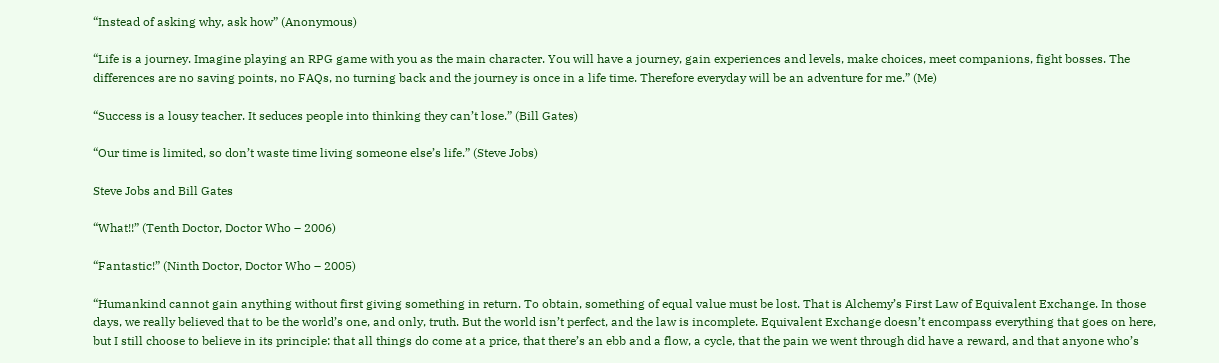“Instead of asking why, ask how” (Anonymous)

“Life is a journey. Imagine playing an RPG game with you as the main character. You will have a journey, gain experiences and levels, make choices, meet companions, fight bosses. The differences are no saving points, no FAQs, no turning back and the journey is once in a life time. Therefore everyday will be an adventure for me.” (Me)

“Success is a lousy teacher. It seduces people into thinking they can’t lose.” (Bill Gates)

“Our time is limited, so don’t waste time living someone else’s life.” (Steve Jobs)

Steve Jobs and Bill Gates

“What!!” (Tenth Doctor, Doctor Who – 2006)

“Fantastic!” (Ninth Doctor, Doctor Who – 2005)

“Humankind cannot gain anything without first giving something in return. To obtain, something of equal value must be lost. That is Alchemy’s First Law of Equivalent Exchange. In those days, we really believed that to be the world’s one, and only, truth. But the world isn’t perfect, and the law is incomplete. Equivalent Exchange doesn’t encompass everything that goes on here, but I still choose to believe in its principle: that all things do come at a price, that there’s an ebb and a flow, a cycle, that the pain we went through did have a reward, and that anyone who’s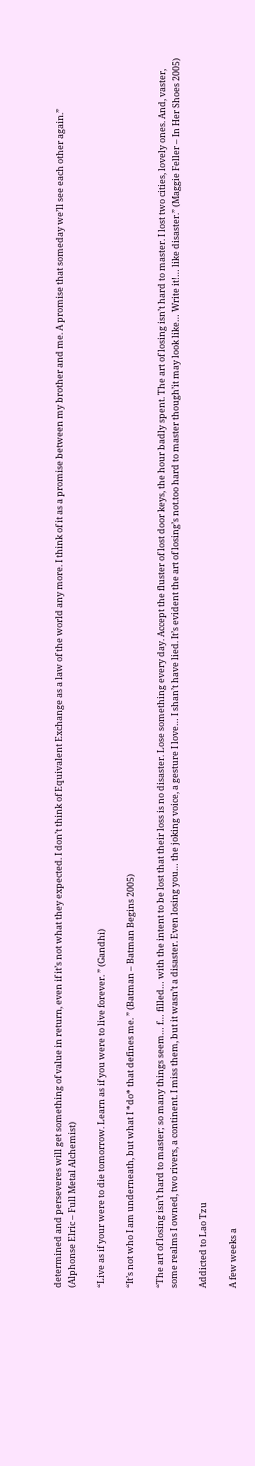determined and perseveres will get something of value in return, even if it’s not what they expected. I don’t think of Equivalent Exchange as a law of the world any more. I think of it as a promise between my brother and me. A promise that someday we’ll see each other again.”
(Alphonse Elric – Full Metal Alchemist)

“Live as if your were to die tomorrow. Learn as if you were to live forever. ” (Gandhi)

“It’s not who I am underneath, but what I *do* that defines me. ” (Batman – Batman Begins 2005)

“The art of losing isn’t hard to master; so many things seem… f… filled… with the intent to be lost that their loss is no disaster. Lose something every day. Accept the fluster of lost door keys, the hour badly spent. The art of losing isn’t hard to master. I lost two cities, lovely ones. And, vaster, some realms I owned, two rivers, a continent. I miss them, but it wasn’t a disaster. Even losing you… the joking voice, a gesture I love… I shan’t have lied. It’s evident the art of losing’s not.too hard to master though’it may look like… Write it!… like disaster.” (Maggie Feller – In Her Shoes 2005)

Addicted to Lao Tzu

A few weeks a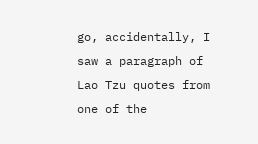go, accidentally, I saw a paragraph of Lao Tzu quotes from one of the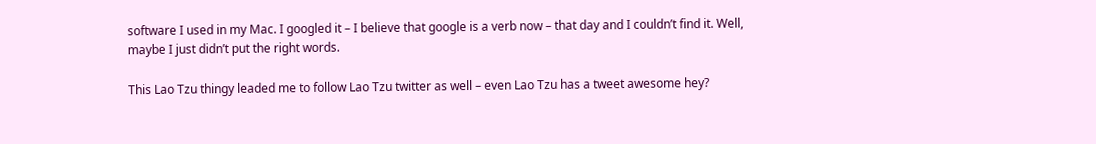software I used in my Mac. I googled it – I believe that google is a verb now – that day and I couldn’t find it. Well, maybe I just didn’t put the right words.

This Lao Tzu thingy leaded me to follow Lao Tzu twitter as well – even Lao Tzu has a tweet awesome hey?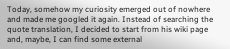Today, somehow my curiosity emerged out of nowhere and made me googled it again. Instead of searching the quote translation, I decided to start from his wiki page and, maybe, I can find some external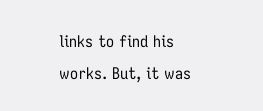links to find his works. But, it was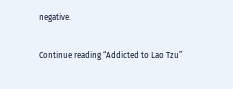negative.

Continue reading “Addicted to Lao Tzu”